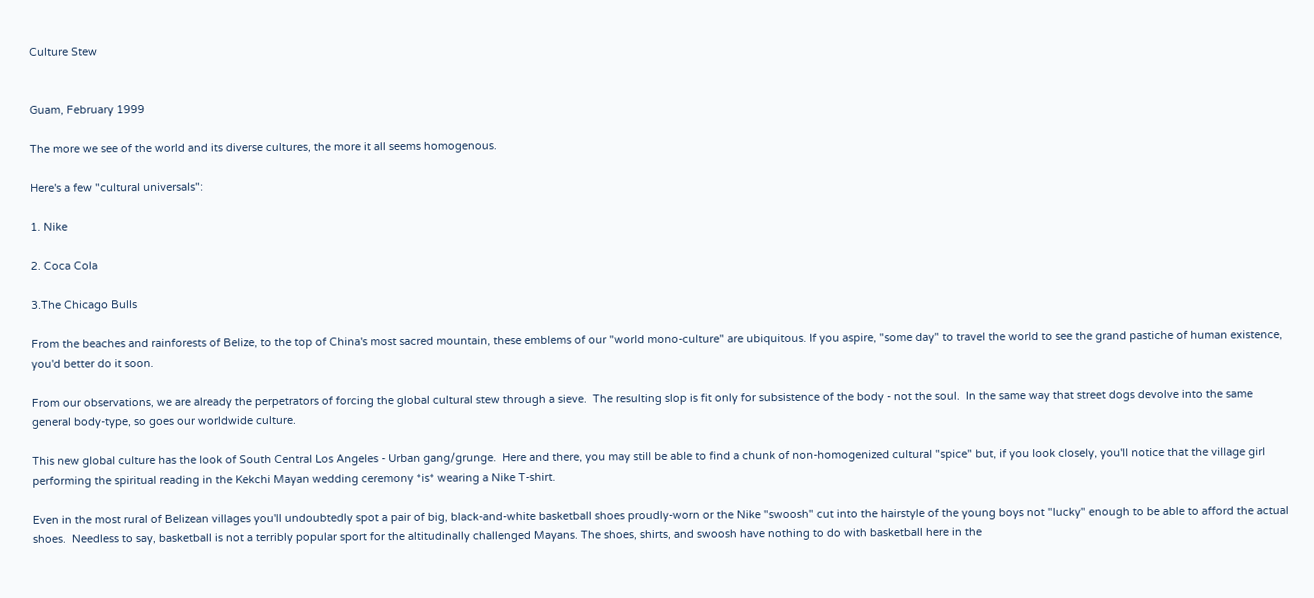Culture Stew


Guam, February 1999

The more we see of the world and its diverse cultures, the more it all seems homogenous.

Here's a few "cultural universals":

1. Nike

2. Coca Cola

3.The Chicago Bulls

From the beaches and rainforests of Belize, to the top of China's most sacred mountain, these emblems of our "world mono-culture" are ubiquitous. If you aspire, "some day" to travel the world to see the grand pastiche of human existence, you'd better do it soon.

From our observations, we are already the perpetrators of forcing the global cultural stew through a sieve.  The resulting slop is fit only for subsistence of the body - not the soul.  In the same way that street dogs devolve into the same general body-type, so goes our worldwide culture.

This new global culture has the look of South Central Los Angeles - Urban gang/grunge.  Here and there, you may still be able to find a chunk of non-homogenized cultural "spice" but, if you look closely, you'll notice that the village girl performing the spiritual reading in the Kekchi Mayan wedding ceremony *is* wearing a Nike T-shirt.

Even in the most rural of Belizean villages you'll undoubtedly spot a pair of big, black-and-white basketball shoes proudly-worn or the Nike "swoosh" cut into the hairstyle of the young boys not "lucky" enough to be able to afford the actual shoes.  Needless to say, basketball is not a terribly popular sport for the altitudinally challenged Mayans. The shoes, shirts, and swoosh have nothing to do with basketball here in the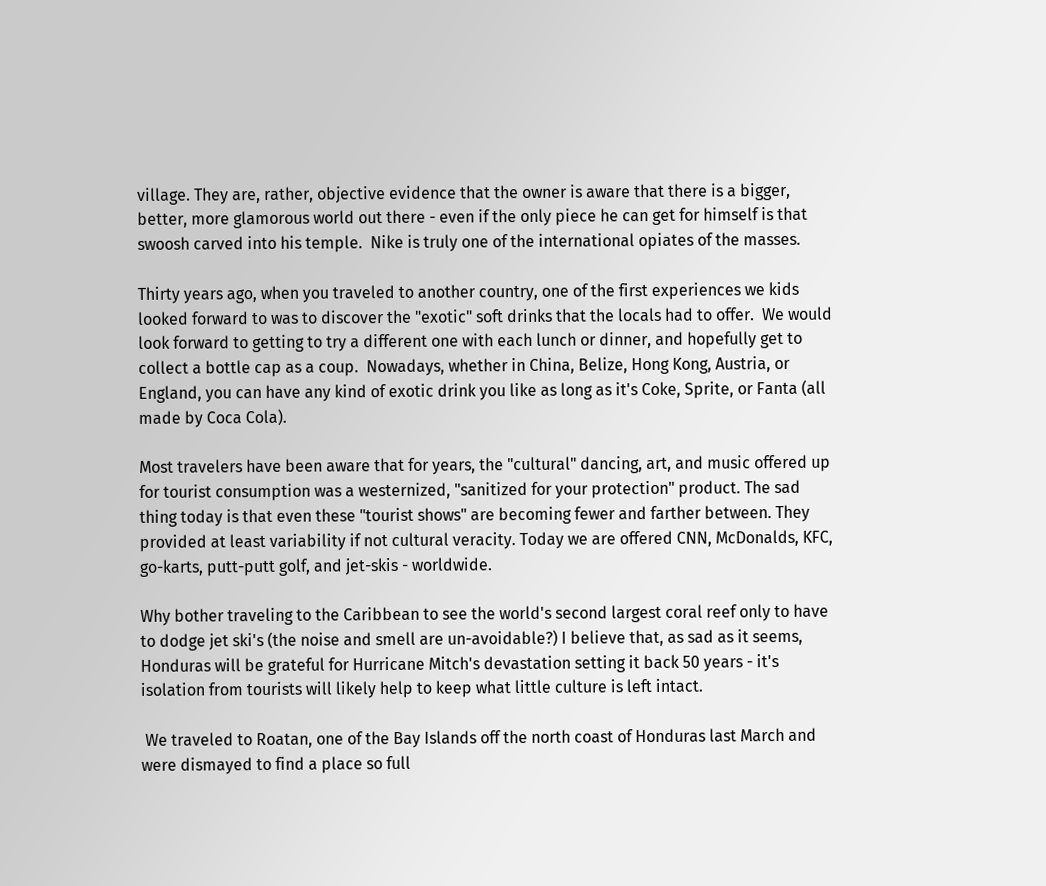village. They are, rather, objective evidence that the owner is aware that there is a bigger, better, more glamorous world out there - even if the only piece he can get for himself is that swoosh carved into his temple.  Nike is truly one of the international opiates of the masses.

Thirty years ago, when you traveled to another country, one of the first experiences we kids looked forward to was to discover the "exotic" soft drinks that the locals had to offer.  We would look forward to getting to try a different one with each lunch or dinner, and hopefully get to collect a bottle cap as a coup.  Nowadays, whether in China, Belize, Hong Kong, Austria, or England, you can have any kind of exotic drink you like as long as it's Coke, Sprite, or Fanta (all made by Coca Cola).

Most travelers have been aware that for years, the "cultural" dancing, art, and music offered up for tourist consumption was a westernized, "sanitized for your protection" product. The sad thing today is that even these "tourist shows" are becoming fewer and farther between. They provided at least variability if not cultural veracity. Today we are offered CNN, McDonalds, KFC, go-karts, putt-putt golf, and jet-skis - worldwide.

Why bother traveling to the Caribbean to see the world's second largest coral reef only to have to dodge jet ski's (the noise and smell are un-avoidable?) I believe that, as sad as it seems, Honduras will be grateful for Hurricane Mitch's devastation setting it back 50 years - it's isolation from tourists will likely help to keep what little culture is left intact.

 We traveled to Roatan, one of the Bay Islands off the north coast of Honduras last March and were dismayed to find a place so full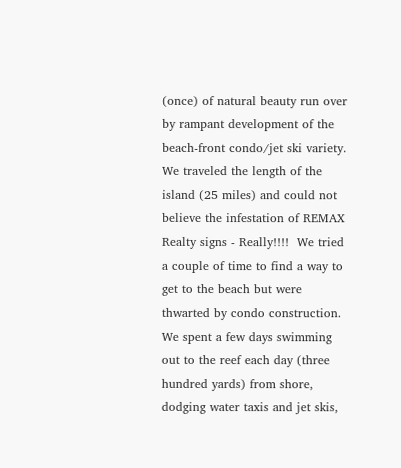(once) of natural beauty run over by rampant development of the beach-front condo/jet ski variety. We traveled the length of the island (25 miles) and could not believe the infestation of REMAX Realty signs - Really!!!!  We tried a couple of time to find a way to get to the beach but were thwarted by condo construction. We spent a few days swimming out to the reef each day (three hundred yards) from shore, dodging water taxis and jet skis,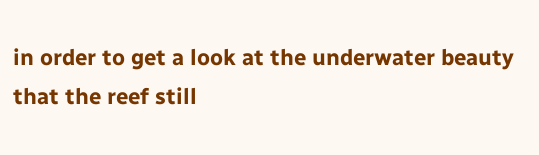in order to get a look at the underwater beauty that the reef still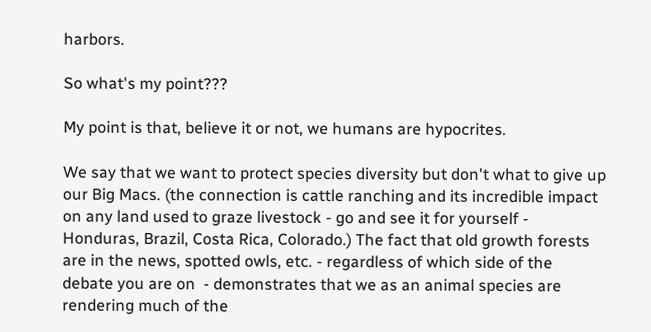harbors.

So what's my point???

My point is that, believe it or not, we humans are hypocrites.

We say that we want to protect species diversity but don't what to give up our Big Macs. (the connection is cattle ranching and its incredible impact on any land used to graze livestock - go and see it for yourself - Honduras, Brazil, Costa Rica, Colorado.) The fact that old growth forests are in the news, spotted owls, etc. - regardless of which side of the debate you are on  - demonstrates that we as an animal species are rendering much of the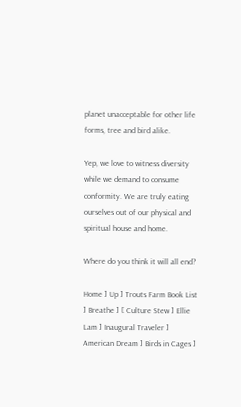planet unacceptable for other life forms, tree and bird alike.

Yep, we love to witness diversity while we demand to consume conformity. We are truly eating ourselves out of our physical and spiritual house and home.

Where do you think it will all end?

Home ] Up ] Trouts Farm Book List ] Breathe ] [ Culture Stew ] Ellie Lam ] Inaugural Traveler ] American Dream ] Birds in Cages ]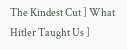The Kindest Cut ] What Hitler Taught Us ]